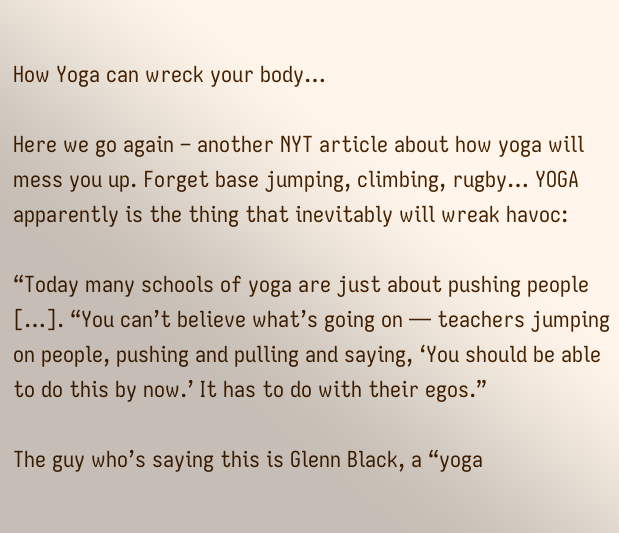How Yoga can wreck your body…

Here we go again – another NYT article about how yoga will mess you up. Forget base jumping, climbing, rugby… YOGA apparently is the thing that inevitably will wreak havoc:

“Today many schools of yoga are just about pushing people […]. “You can’t believe what’s going on — teachers jumping on people, pushing and pulling and saying, ‘You should be able to do this by now.’ It has to do with their egos.”

The guy who’s saying this is Glenn Black, a “yoga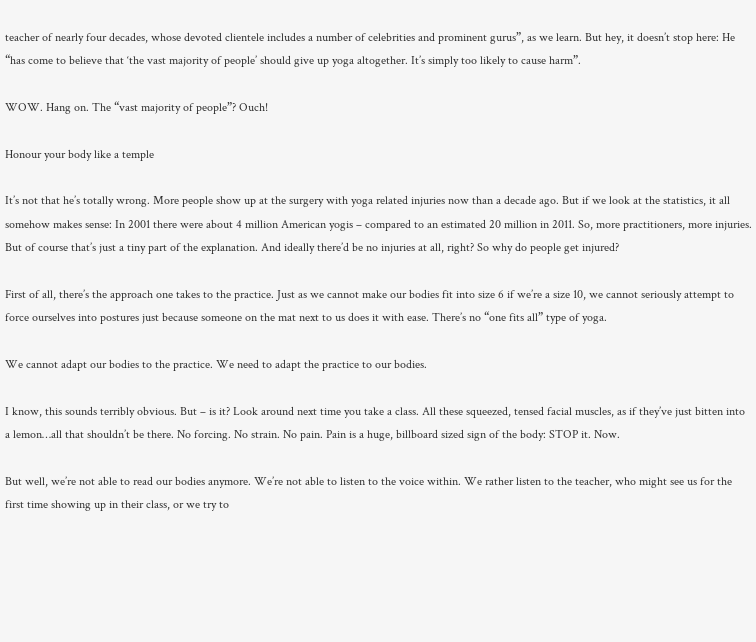teacher of nearly four decades, whose devoted clientele includes a number of celebrities and prominent gurus”, as we learn. But hey, it doesn’t stop here: He “has come to believe that ‘the vast majority of people’ should give up yoga altogether. It’s simply too likely to cause harm”.

WOW. Hang on. The “vast majority of people”? Ouch!

Honour your body like a temple

It’s not that he’s totally wrong. More people show up at the surgery with yoga related injuries now than a decade ago. But if we look at the statistics, it all somehow makes sense: In 2001 there were about 4 million American yogis – compared to an estimated 20 million in 2011. So, more practitioners, more injuries. But of course that’s just a tiny part of the explanation. And ideally there’d be no injuries at all, right? So why do people get injured?

First of all, there’s the approach one takes to the practice. Just as we cannot make our bodies fit into size 6 if we’re a size 10, we cannot seriously attempt to force ourselves into postures just because someone on the mat next to us does it with ease. There’s no “one fits all” type of yoga.

We cannot adapt our bodies to the practice. We need to adapt the practice to our bodies.

I know, this sounds terribly obvious. But – is it? Look around next time you take a class. All these squeezed, tensed facial muscles, as if they’ve just bitten into a lemon…all that shouldn’t be there. No forcing. No strain. No pain. Pain is a huge, billboard sized sign of the body: STOP it. Now.

But well, we’re not able to read our bodies anymore. We’re not able to listen to the voice within. We rather listen to the teacher, who might see us for the first time showing up in their class, or we try to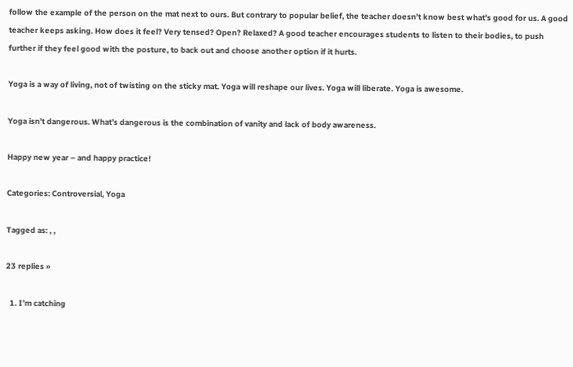follow the example of the person on the mat next to ours. But contrary to popular belief, the teacher doesn’t know best what’s good for us. A good teacher keeps asking. How does it feel? Very tensed? Open? Relaxed? A good teacher encourages students to listen to their bodies, to push further if they feel good with the posture, to back out and choose another option if it hurts.

Yoga is a way of living, not of twisting on the sticky mat. Yoga will reshape our lives. Yoga will liberate. Yoga is awesome.

Yoga isn’t dangerous. What’s dangerous is the combination of vanity and lack of body awareness.

Happy new year – and happy practice!

Categories: Controversial, Yoga

Tagged as: , ,

23 replies »

  1. I’m catching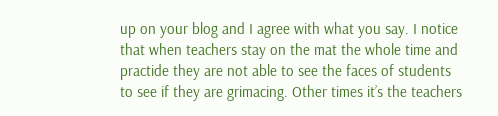up on your blog and I agree with what you say. I notice that when teachers stay on the mat the whole time and practide they are not able to see the faces of students to see if they are grimacing. Other times it’s the teachers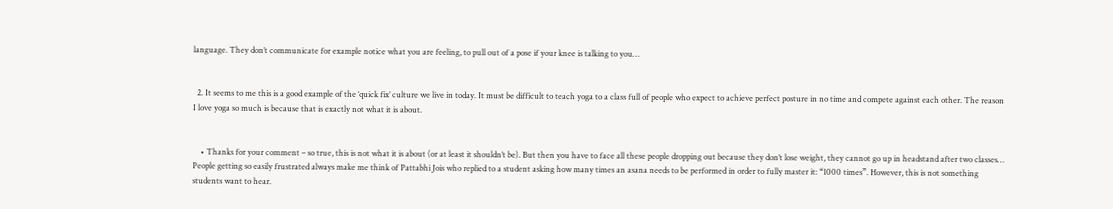language. They don’t communicate for example notice what you are feeling, to pull out of a pose if your knee is talking to you…


  2. It seems to me this is a good example of the ‘quick fix’ culture we live in today. It must be difficult to teach yoga to a class full of people who expect to achieve perfect posture in no time and compete against each other. The reason I love yoga so much is because that is exactly not what it is about.


    • Thanks for your comment – so true, this is not what it is about (or at least it shouldn’t be). But then you have to face all these people dropping out because they don’t lose weight, they cannot go up in headstand after two classes… People getting so easily frustrated always make me think of Pattabhi Jois who replied to a student asking how many times an asana needs to be performed in order to fully master it: “1000 times”. However, this is not something students want to hear.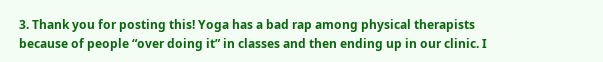3. Thank you for posting this! Yoga has a bad rap among physical therapists because of people “over doing it” in classes and then ending up in our clinic. I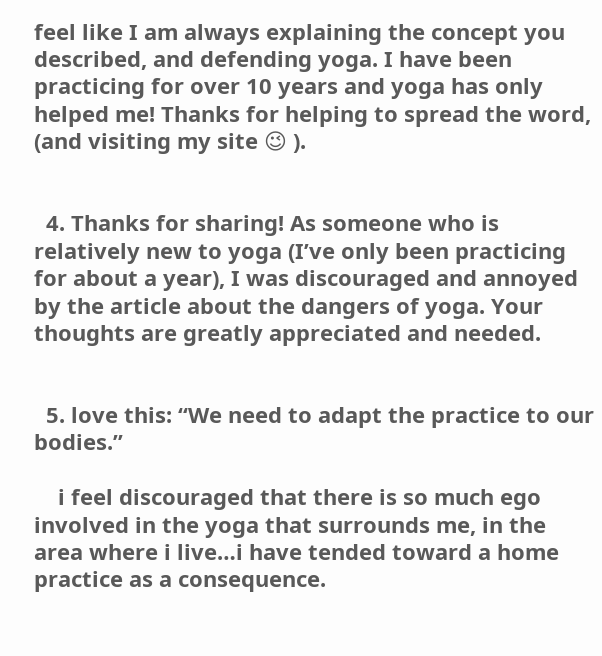feel like I am always explaining the concept you described, and defending yoga. I have been practicing for over 10 years and yoga has only helped me! Thanks for helping to spread the word, (and visiting my site 😉 ).


  4. Thanks for sharing! As someone who is relatively new to yoga (I’ve only been practicing for about a year), I was discouraged and annoyed by the article about the dangers of yoga. Your thoughts are greatly appreciated and needed.


  5. love this: “We need to adapt the practice to our bodies.”

    i feel discouraged that there is so much ego involved in the yoga that surrounds me, in the area where i live…i have tended toward a home practice as a consequence.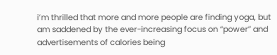i’m thrilled that more and more people are finding yoga, but am saddened by the ever-increasing focus on “power” and advertisements of calories being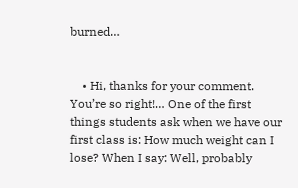burned…


    • Hi, thanks for your comment. You’re so right!… One of the first things students ask when we have our first class is: How much weight can I lose? When I say: Well, probably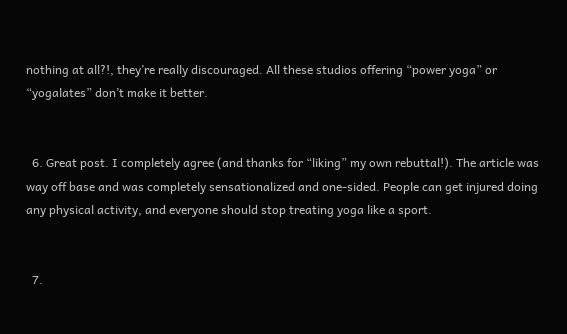nothing at all?!, they’re really discouraged. All these studios offering “power yoga” or “yogalates” don’t make it better.


  6. Great post. I completely agree (and thanks for “liking” my own rebuttal!). The article was way off base and was completely sensationalized and one-sided. People can get injured doing any physical activity, and everyone should stop treating yoga like a sport.


  7.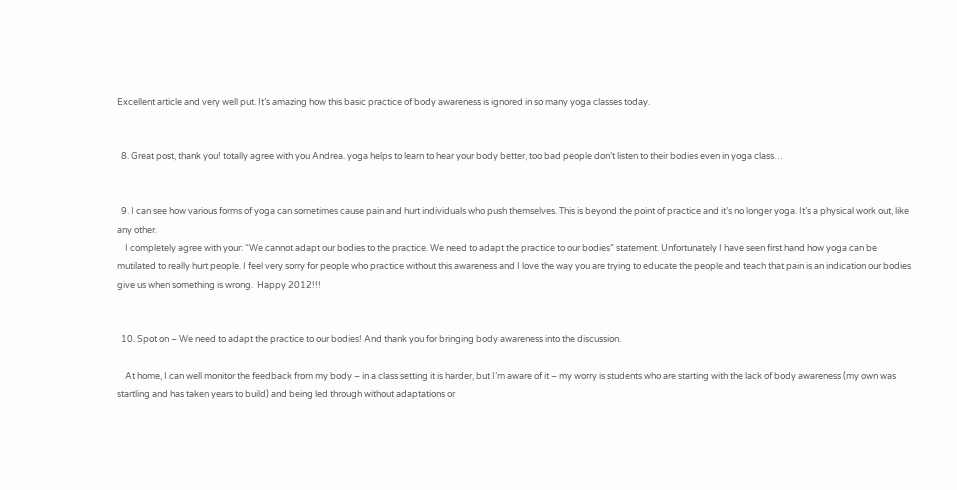Excellent article and very well put. It’s amazing how this basic practice of body awareness is ignored in so many yoga classes today.


  8. Great post, thank you! totally agree with you Andrea. yoga helps to learn to hear your body better, too bad people don’t listen to their bodies even in yoga class…


  9. I can see how various forms of yoga can sometimes cause pain and hurt individuals who push themselves. This is beyond the point of practice and it’s no longer yoga. It’s a physical work out, like any other.
    I completely agree with your: “We cannot adapt our bodies to the practice. We need to adapt the practice to our bodies” statement. Unfortunately I have seen first hand how yoga can be mutilated to really hurt people. I feel very sorry for people who practice without this awareness and I love the way you are trying to educate the people and teach that pain is an indication our bodies give us when something is wrong.  Happy 2012!!!


  10. Spot on – We need to adapt the practice to our bodies! And thank you for bringing body awareness into the discussion.

    At home, I can well monitor the feedback from my body – in a class setting it is harder, but I’m aware of it – my worry is students who are starting with the lack of body awareness (my own was startling and has taken years to build) and being led through without adaptations or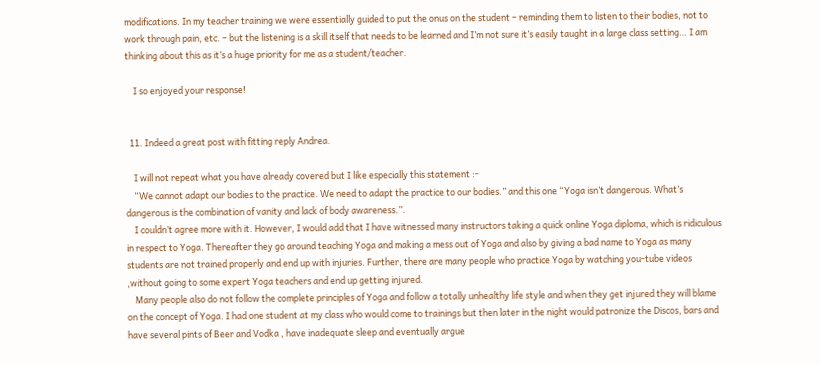modifications. In my teacher training we were essentially guided to put the onus on the student – reminding them to listen to their bodies, not to work through pain, etc. – but the listening is a skill itself that needs to be learned and I’m not sure it’s easily taught in a large class setting… I am thinking about this as it’s a huge priority for me as a student/teacher.

    I so enjoyed your response!


  11. Indeed a great post with fitting reply Andrea.

    I will not repeat what you have already covered but I like especially this statement :-
    “We cannot adapt our bodies to the practice. We need to adapt the practice to our bodies.” and this one “Yoga isn’t dangerous. What’s dangerous is the combination of vanity and lack of body awareness.”.
    I couldn’t agree more with it. However, I would add that I have witnessed many instructors taking a quick online Yoga diploma, which is ridiculous in respect to Yoga. Thereafter they go around teaching Yoga and making a mess out of Yoga and also by giving a bad name to Yoga as many students are not trained properly and end up with injuries. Further, there are many people who practice Yoga by watching you-tube videos ,without going to some expert Yoga teachers and end up getting injured.
    Many people also do not follow the complete principles of Yoga and follow a totally unhealthy life style and when they get injured they will blame on the concept of Yoga. I had one student at my class who would come to trainings but then later in the night would patronize the Discos, bars and have several pints of Beer and Vodka , have inadequate sleep and eventually argue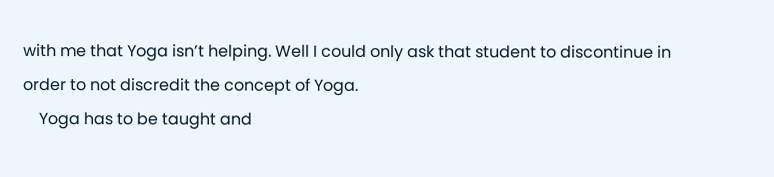with me that Yoga isn’t helping. Well I could only ask that student to discontinue in order to not discredit the concept of Yoga.
    Yoga has to be taught and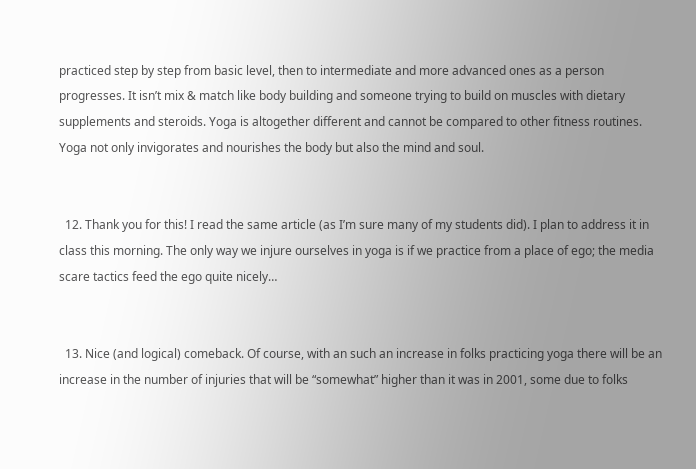practiced step by step from basic level, then to intermediate and more advanced ones as a person progresses. It isn’t mix & match like body building and someone trying to build on muscles with dietary supplements and steroids. Yoga is altogether different and cannot be compared to other fitness routines. Yoga not only invigorates and nourishes the body but also the mind and soul.


  12. Thank you for this! I read the same article (as I’m sure many of my students did). I plan to address it in class this morning. The only way we injure ourselves in yoga is if we practice from a place of ego; the media scare tactics feed the ego quite nicely…


  13. Nice (and logical) comeback. Of course, with an such an increase in folks practicing yoga there will be an increase in the number of injuries that will be “somewhat” higher than it was in 2001, some due to folks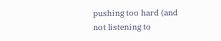pushing too hard (and not listening to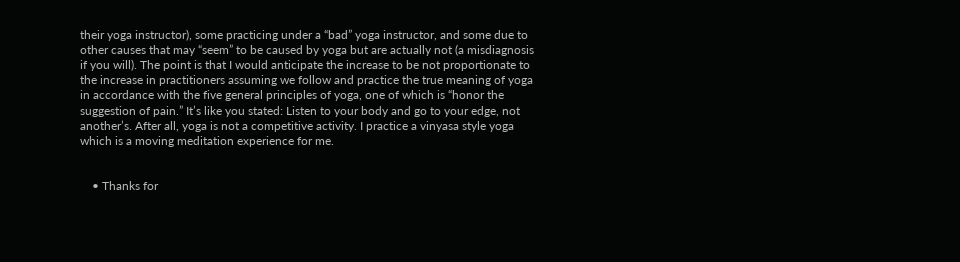their yoga instructor), some practicing under a “bad” yoga instructor, and some due to other causes that may “seem” to be caused by yoga but are actually not (a misdiagnosis if you will). The point is that I would anticipate the increase to be not proportionate to the increase in practitioners assuming we follow and practice the true meaning of yoga in accordance with the five general principles of yoga, one of which is “honor the suggestion of pain.” It’s like you stated: Listen to your body and go to your edge, not another’s. After all, yoga is not a competitive activity. I practice a vinyasa style yoga which is a moving meditation experience for me.


    • Thanks for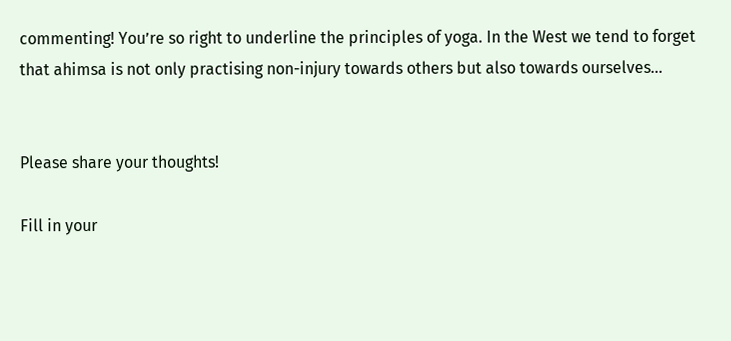commenting! You’re so right to underline the principles of yoga. In the West we tend to forget that ahimsa is not only practising non-injury towards others but also towards ourselves…


Please share your thoughts!

Fill in your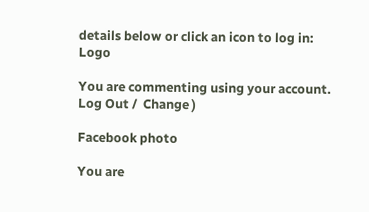details below or click an icon to log in: Logo

You are commenting using your account. Log Out /  Change )

Facebook photo

You are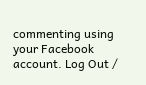commenting using your Facebook account. Log Out /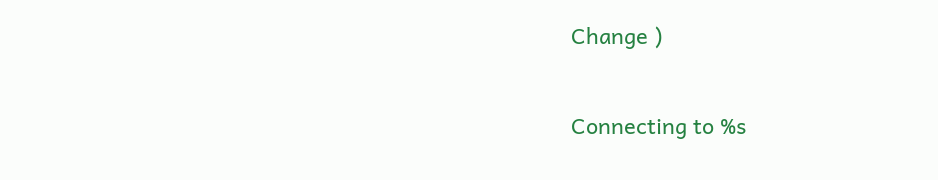Change )

Connecting to %s